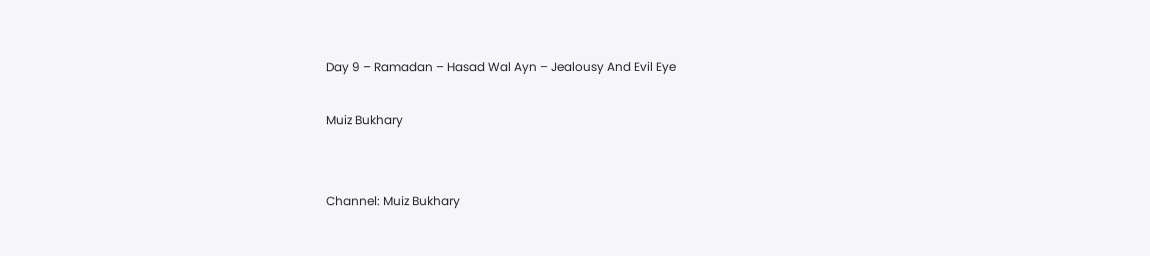Day 9 – Ramadan – Hasad Wal Ayn – Jealousy And Evil Eye

Muiz Bukhary


Channel: Muiz Bukhary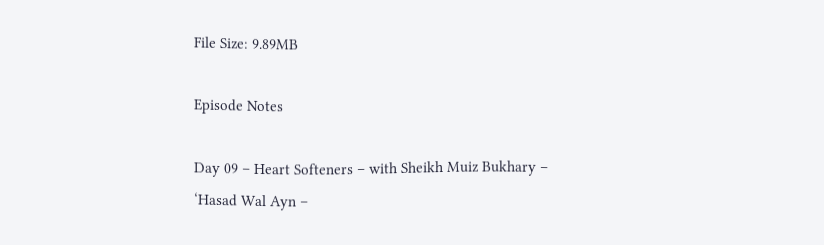File Size: 9.89MB

Episode Notes

Day 09 – Heart Softeners – with Sheikh Muiz Bukhary – ‘Hasad Wal Ayn –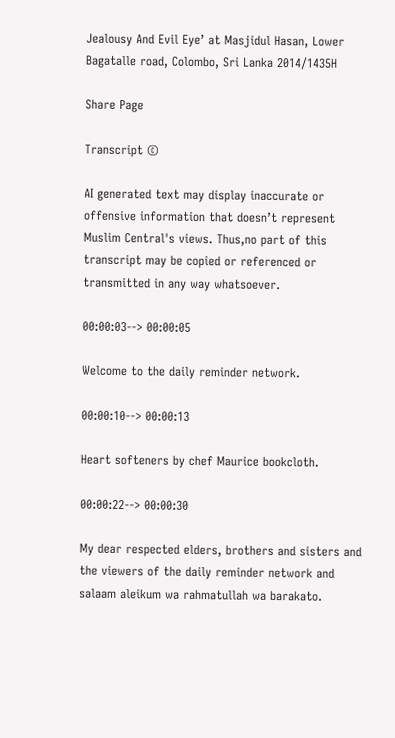Jealousy And Evil Eye’ at Masjidul Hasan, Lower Bagatalle road, Colombo, Sri Lanka 2014/1435H

Share Page

Transcript ©

AI generated text may display inaccurate or offensive information that doesn’t represent Muslim Central's views. Thus,no part of this transcript may be copied or referenced or transmitted in any way whatsoever.

00:00:03--> 00:00:05

Welcome to the daily reminder network.

00:00:10--> 00:00:13

Heart softeners by chef Maurice bookcloth.

00:00:22--> 00:00:30

My dear respected elders, brothers and sisters and the viewers of the daily reminder network and salaam aleikum wa rahmatullah wa barakato.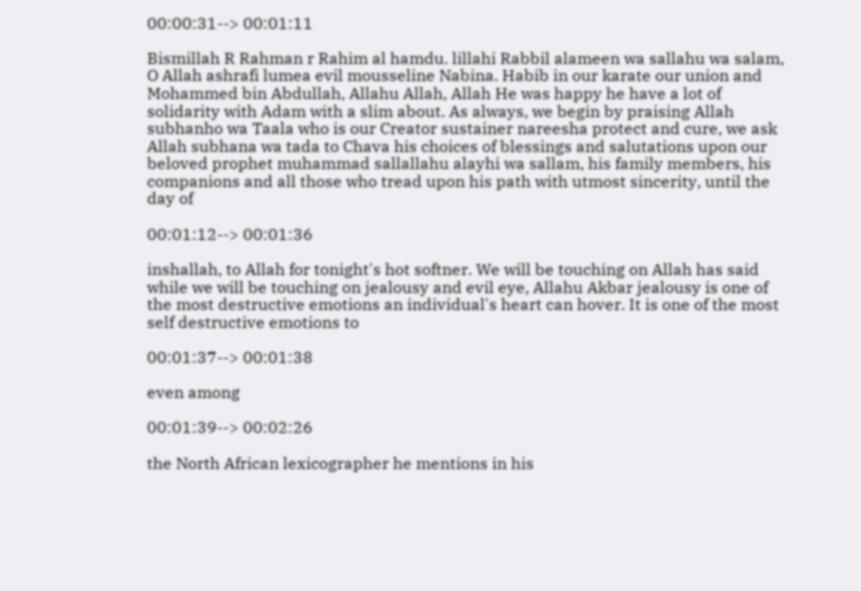00:00:31--> 00:01:11

Bismillah R Rahman r Rahim al hamdu. lillahi Rabbil alameen wa sallahu wa salam, O Allah ashrafi lumea evil mousseline Nabina. Habib in our karate our union and Mohammed bin Abdullah, Allahu Allah, Allah He was happy he have a lot of solidarity with Adam with a slim about. As always, we begin by praising Allah subhanho wa Taala who is our Creator sustainer nareesha protect and cure, we ask Allah subhana wa tada to Chava his choices of blessings and salutations upon our beloved prophet muhammad sallallahu alayhi wa sallam, his family members, his companions and all those who tread upon his path with utmost sincerity, until the day of

00:01:12--> 00:01:36

inshallah, to Allah for tonight's hot softner. We will be touching on Allah has said while we will be touching on jealousy and evil eye, Allahu Akbar jealousy is one of the most destructive emotions an individual's heart can hover. It is one of the most self destructive emotions to

00:01:37--> 00:01:38

even among

00:01:39--> 00:02:26

the North African lexicographer he mentions in his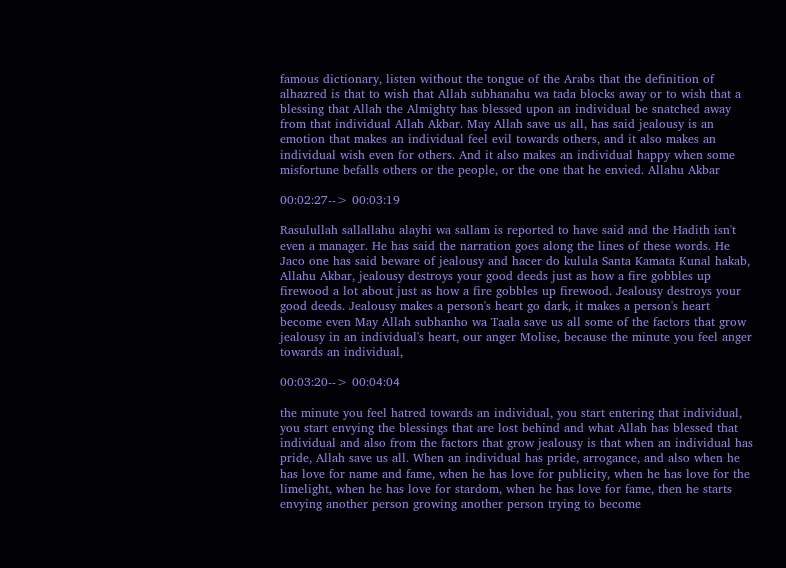famous dictionary, listen without the tongue of the Arabs that the definition of alhazred is that to wish that Allah subhanahu wa tada blocks away or to wish that a blessing that Allah the Almighty has blessed upon an individual be snatched away from that individual Allah Akbar. May Allah save us all, has said jealousy is an emotion that makes an individual feel evil towards others, and it also makes an individual wish even for others. And it also makes an individual happy when some misfortune befalls others or the people, or the one that he envied. Allahu Akbar

00:02:27--> 00:03:19

Rasulullah sallallahu alayhi wa sallam is reported to have said and the Hadith isn't even a manager. He has said the narration goes along the lines of these words. He Jaco one has said beware of jealousy and hacer do kulula Santa Kamata Kunal hakab, Allahu Akbar, jealousy destroys your good deeds just as how a fire gobbles up firewood a lot about just as how a fire gobbles up firewood. Jealousy destroys your good deeds. Jealousy makes a person's heart go dark, it makes a person's heart become even May Allah subhanho wa Taala save us all some of the factors that grow jealousy in an individual's heart, our anger Molise, because the minute you feel anger towards an individual,

00:03:20--> 00:04:04

the minute you feel hatred towards an individual, you start entering that individual, you start envying the blessings that are lost behind and what Allah has blessed that individual and also from the factors that grow jealousy is that when an individual has pride, Allah save us all. When an individual has pride, arrogance, and also when he has love for name and fame, when he has love for publicity, when he has love for the limelight, when he has love for stardom, when he has love for fame, then he starts envying another person growing another person trying to become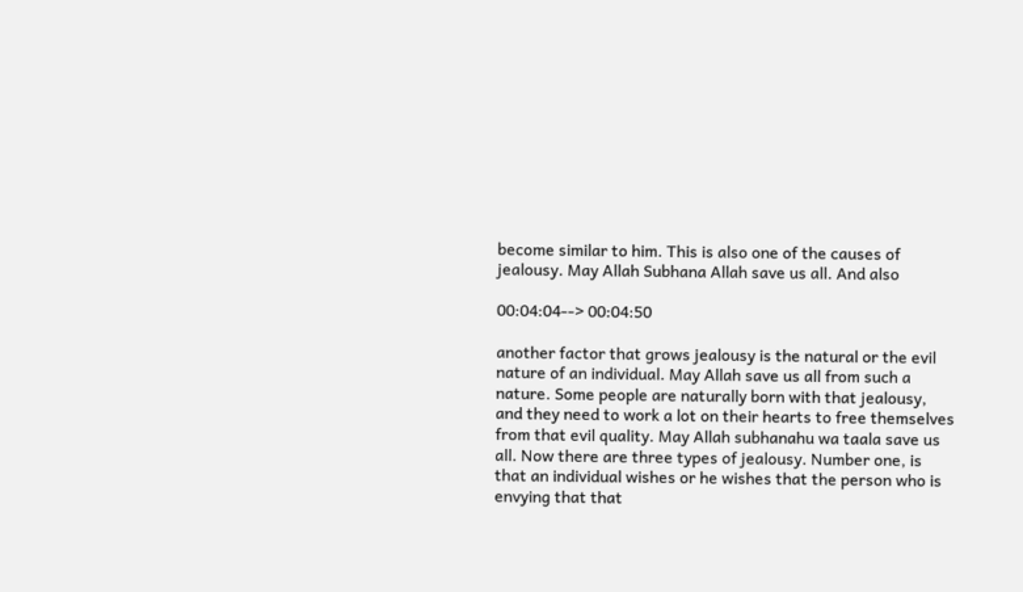become similar to him. This is also one of the causes of jealousy. May Allah Subhana Allah save us all. And also

00:04:04--> 00:04:50

another factor that grows jealousy is the natural or the evil nature of an individual. May Allah save us all from such a nature. Some people are naturally born with that jealousy, and they need to work a lot on their hearts to free themselves from that evil quality. May Allah subhanahu wa taala save us all. Now there are three types of jealousy. Number one, is that an individual wishes or he wishes that the person who is envying that that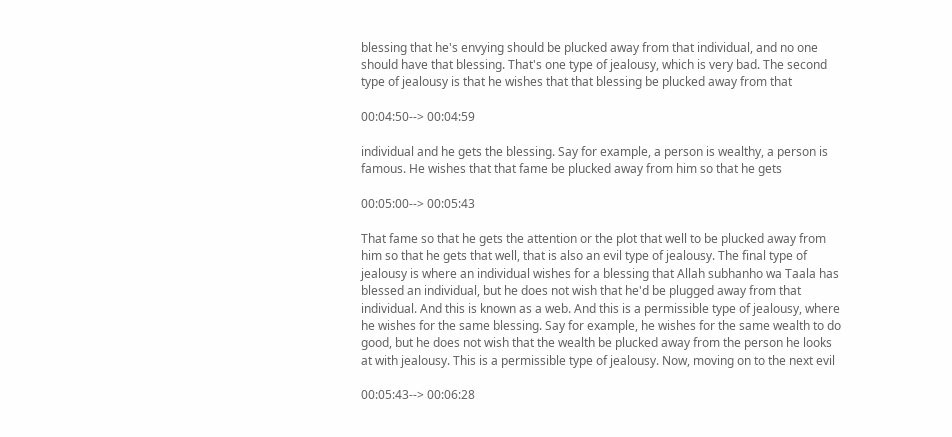blessing that he's envying should be plucked away from that individual, and no one should have that blessing. That's one type of jealousy, which is very bad. The second type of jealousy is that he wishes that that blessing be plucked away from that

00:04:50--> 00:04:59

individual and he gets the blessing. Say for example, a person is wealthy, a person is famous. He wishes that that fame be plucked away from him so that he gets

00:05:00--> 00:05:43

That fame so that he gets the attention or the plot that well to be plucked away from him so that he gets that well, that is also an evil type of jealousy. The final type of jealousy is where an individual wishes for a blessing that Allah subhanho wa Taala has blessed an individual, but he does not wish that he'd be plugged away from that individual. And this is known as a web. And this is a permissible type of jealousy, where he wishes for the same blessing. Say for example, he wishes for the same wealth to do good, but he does not wish that the wealth be plucked away from the person he looks at with jealousy. This is a permissible type of jealousy. Now, moving on to the next evil

00:05:43--> 00:06:28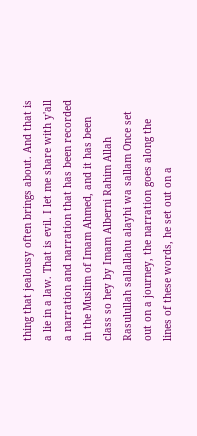thing that jealousy often brings about. And that is a lie in a law. That is evil. I let me share with y'all a narration and narration that has been recorded in the Muslim of Imam Ahmed, and it has been class so hey by Imam Alberni Rahim Allah Rasulullah sallallahu alayhi wa sallam Once set out on a journey, the narration goes along the lines of these words, he set out on a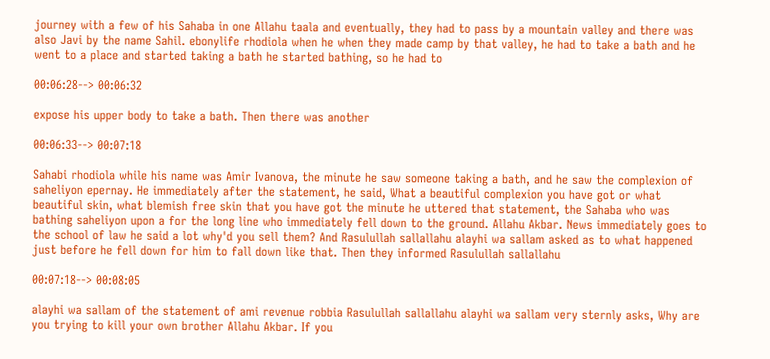journey with a few of his Sahaba in one Allahu taala and eventually, they had to pass by a mountain valley and there was also Javi by the name Sahil. ebonylife rhodiola when he when they made camp by that valley, he had to take a bath and he went to a place and started taking a bath he started bathing, so he had to

00:06:28--> 00:06:32

expose his upper body to take a bath. Then there was another

00:06:33--> 00:07:18

Sahabi rhodiola while his name was Amir Ivanova, the minute he saw someone taking a bath, and he saw the complexion of saheliyon epernay. He immediately after the statement, he said, What a beautiful complexion you have got or what beautiful skin, what blemish free skin that you have got the minute he uttered that statement, the Sahaba who was bathing saheliyon upon a for the long line who immediately fell down to the ground. Allahu Akbar. News immediately goes to the school of law he said a lot why'd you sell them? And Rasulullah sallallahu alayhi wa sallam asked as to what happened just before he fell down for him to fall down like that. Then they informed Rasulullah sallallahu

00:07:18--> 00:08:05

alayhi wa sallam of the statement of ami revenue robbia Rasulullah sallallahu alayhi wa sallam very sternly asks, Why are you trying to kill your own brother Allahu Akbar. If you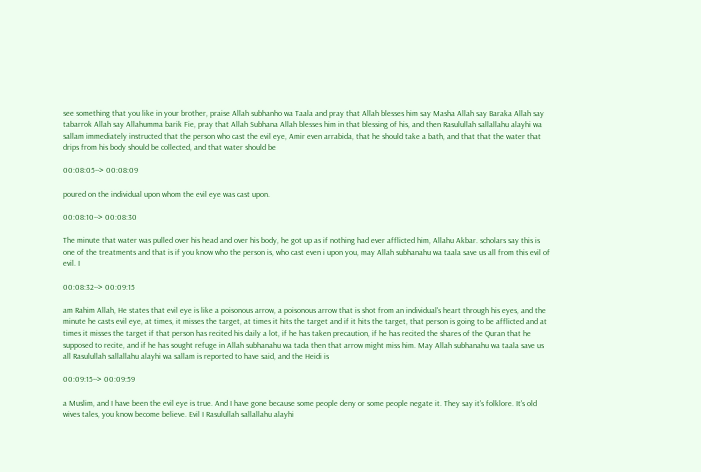see something that you like in your brother, praise Allah subhanho wa Taala and pray that Allah blesses him say Masha Allah say Baraka Allah say tabarrok Allah say Allahumma barik Fie, pray that Allah Subhana Allah blesses him in that blessing of his, and then Rasulullah sallallahu alayhi wa sallam immediately instructed that the person who cast the evil eye, Amir even arrabida, that he should take a bath, and that that the water that drips from his body should be collected, and that water should be

00:08:05--> 00:08:09

poured on the individual upon whom the evil eye was cast upon.

00:08:10--> 00:08:30

The minute that water was pulled over his head and over his body, he got up as if nothing had ever afflicted him, Allahu Akbar. scholars say this is one of the treatments and that is if you know who the person is, who cast even i upon you, may Allah subhanahu wa taala save us all from this evil of evil. I

00:08:32--> 00:09:15

am Rahim Allah, He states that evil eye is like a poisonous arrow, a poisonous arrow that is shot from an individual's heart through his eyes, and the minute he casts evil eye, at times, it misses the target, at times it hits the target and if it hits the target, that person is going to be afflicted and at times it misses the target if that person has recited his daily a lot, if he has taken precaution, if he has recited the shares of the Quran that he supposed to recite, and if he has sought refuge in Allah subhanahu wa tada then that arrow might miss him. May Allah subhanahu wa taala save us all Rasulullah sallallahu alayhi wa sallam is reported to have said, and the Heidi is

00:09:15--> 00:09:59

a Muslim, and I have been the evil eye is true. And I have gone because some people deny or some people negate it. They say it's folklore. It's old wives tales, you know become believe. Evil I Rasulullah sallallahu alayhi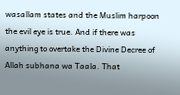wasallam states and the Muslim harpoon the evil eye is true. And if there was anything to overtake the Divine Decree of Allah subhana wa Taala. That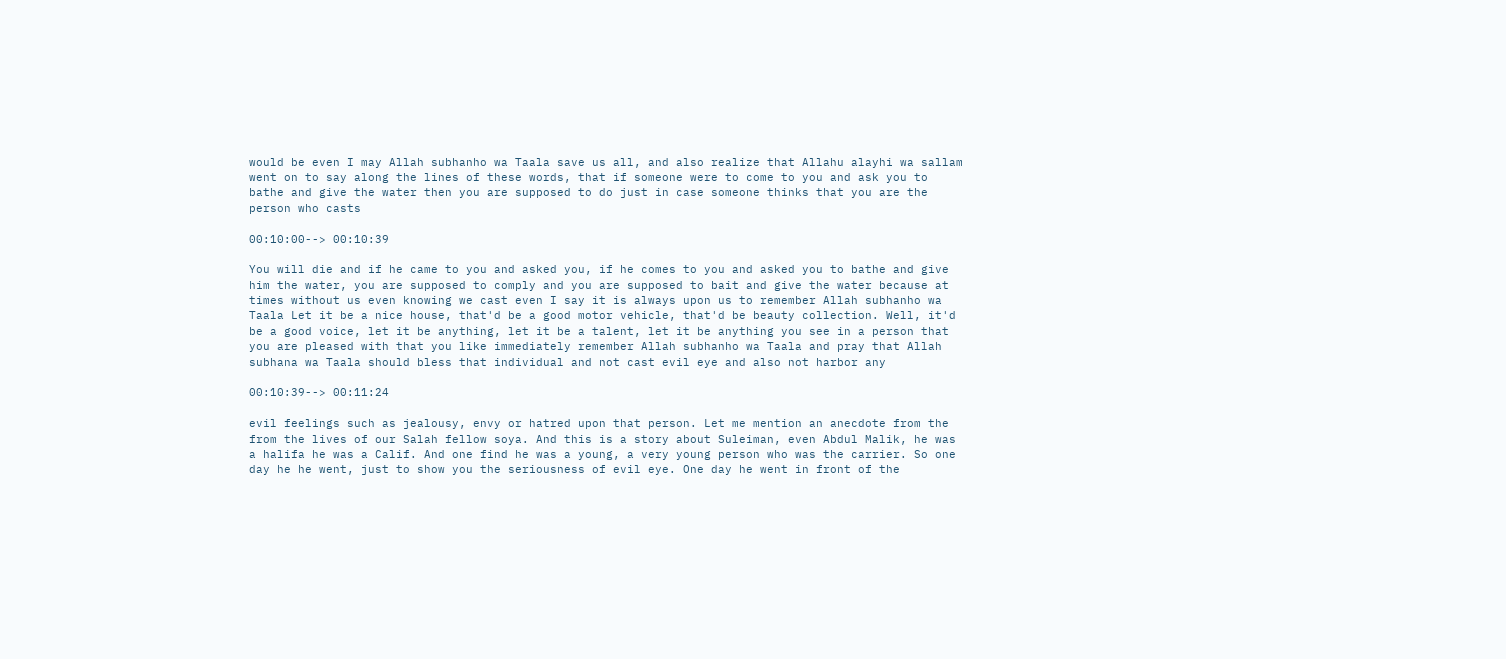would be even I may Allah subhanho wa Taala save us all, and also realize that Allahu alayhi wa sallam went on to say along the lines of these words, that if someone were to come to you and ask you to bathe and give the water then you are supposed to do just in case someone thinks that you are the person who casts

00:10:00--> 00:10:39

You will die and if he came to you and asked you, if he comes to you and asked you to bathe and give him the water, you are supposed to comply and you are supposed to bait and give the water because at times without us even knowing we cast even I say it is always upon us to remember Allah subhanho wa Taala Let it be a nice house, that'd be a good motor vehicle, that'd be beauty collection. Well, it'd be a good voice, let it be anything, let it be a talent, let it be anything you see in a person that you are pleased with that you like immediately remember Allah subhanho wa Taala and pray that Allah subhana wa Taala should bless that individual and not cast evil eye and also not harbor any

00:10:39--> 00:11:24

evil feelings such as jealousy, envy or hatred upon that person. Let me mention an anecdote from the from the lives of our Salah fellow soya. And this is a story about Suleiman, even Abdul Malik, he was a halifa he was a Calif. And one find he was a young, a very young person who was the carrier. So one day he he went, just to show you the seriousness of evil eye. One day he went in front of the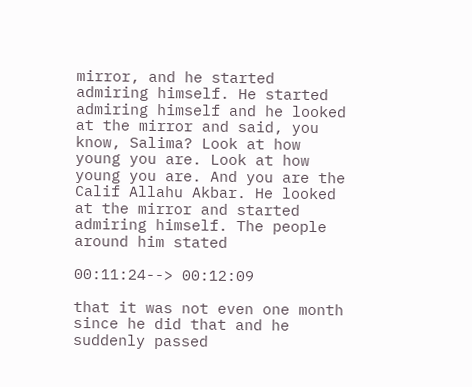mirror, and he started admiring himself. He started admiring himself and he looked at the mirror and said, you know, Salima? Look at how young you are. Look at how young you are. And you are the Calif Allahu Akbar. He looked at the mirror and started admiring himself. The people around him stated

00:11:24--> 00:12:09

that it was not even one month since he did that and he suddenly passed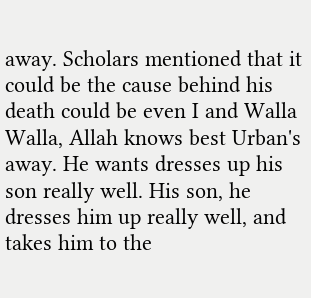away. Scholars mentioned that it could be the cause behind his death could be even I and Walla Walla, Allah knows best Urban's away. He wants dresses up his son really well. His son, he dresses him up really well, and takes him to the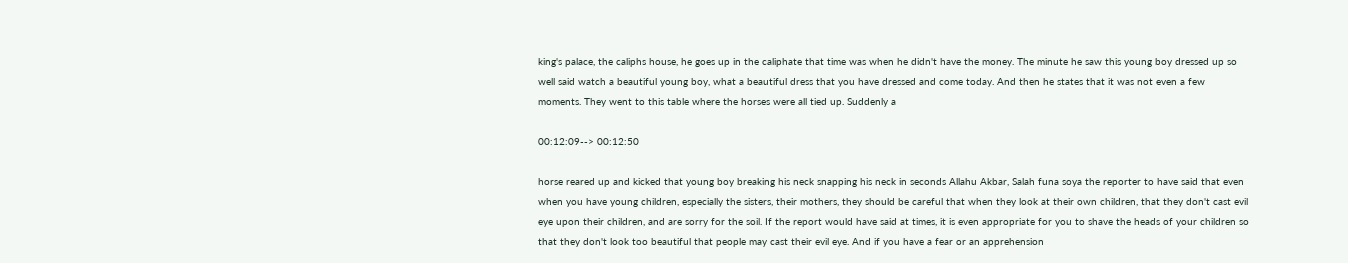king's palace, the caliphs house, he goes up in the caliphate that time was when he didn't have the money. The minute he saw this young boy dressed up so well said watch a beautiful young boy, what a beautiful dress that you have dressed and come today. And then he states that it was not even a few moments. They went to this table where the horses were all tied up. Suddenly a

00:12:09--> 00:12:50

horse reared up and kicked that young boy breaking his neck snapping his neck in seconds Allahu Akbar, Salah funa soya the reporter to have said that even when you have young children, especially the sisters, their mothers, they should be careful that when they look at their own children, that they don't cast evil eye upon their children, and are sorry for the soil. If the report would have said at times, it is even appropriate for you to shave the heads of your children so that they don't look too beautiful that people may cast their evil eye. And if you have a fear or an apprehension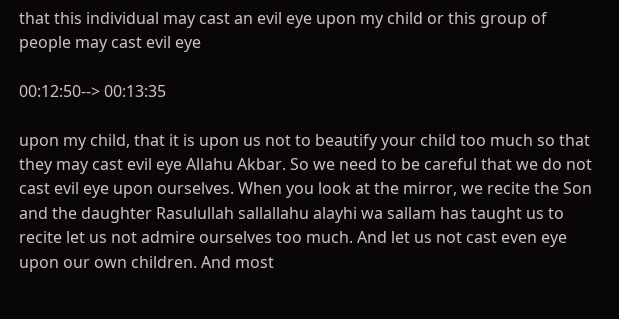that this individual may cast an evil eye upon my child or this group of people may cast evil eye

00:12:50--> 00:13:35

upon my child, that it is upon us not to beautify your child too much so that they may cast evil eye Allahu Akbar. So we need to be careful that we do not cast evil eye upon ourselves. When you look at the mirror, we recite the Son and the daughter Rasulullah sallallahu alayhi wa sallam has taught us to recite let us not admire ourselves too much. And let us not cast even eye upon our own children. And most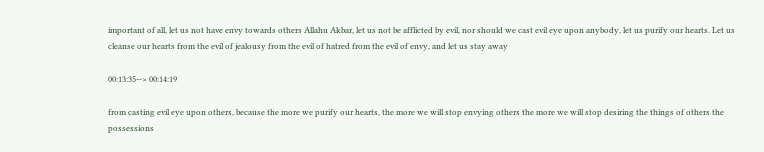important of all, let us not have envy towards others Allahu Akbar, let us not be afflicted by evil, nor should we cast evil eye upon anybody, let us purify our hearts. Let us cleanse our hearts from the evil of jealousy from the evil of hatred from the evil of envy, and let us stay away

00:13:35--> 00:14:19

from casting evil eye upon others, because the more we purify our hearts, the more we will stop envying others the more we will stop desiring the things of others the possessions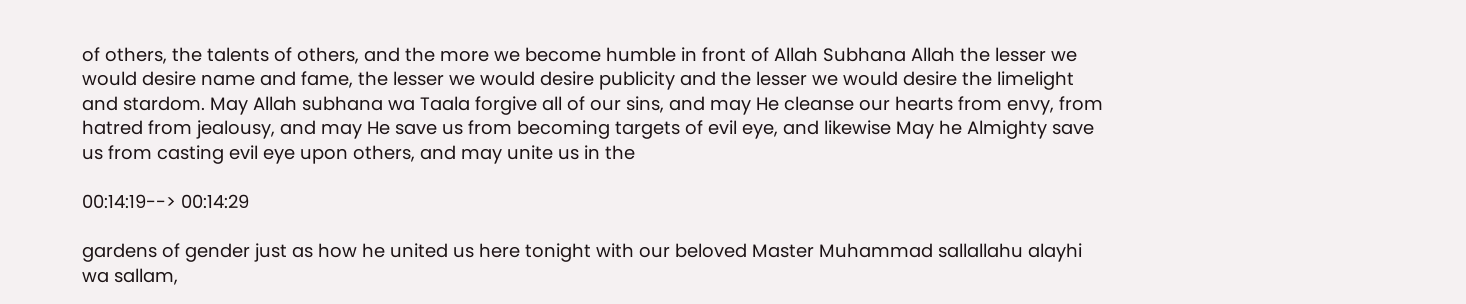of others, the talents of others, and the more we become humble in front of Allah Subhana Allah the lesser we would desire name and fame, the lesser we would desire publicity and the lesser we would desire the limelight and stardom. May Allah subhana wa Taala forgive all of our sins, and may He cleanse our hearts from envy, from hatred from jealousy, and may He save us from becoming targets of evil eye, and likewise May he Almighty save us from casting evil eye upon others, and may unite us in the

00:14:19--> 00:14:29

gardens of gender just as how he united us here tonight with our beloved Master Muhammad sallallahu alayhi wa sallam,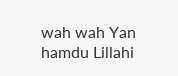wah wah Yan hamdu Lillahi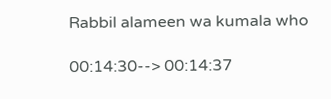Rabbil alameen wa kumala who

00:14:30--> 00:14:37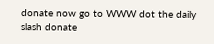donate now go to WWW dot the daily slash donate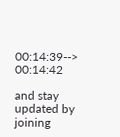00:14:39--> 00:14:42

and stay updated by joining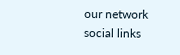our network social links